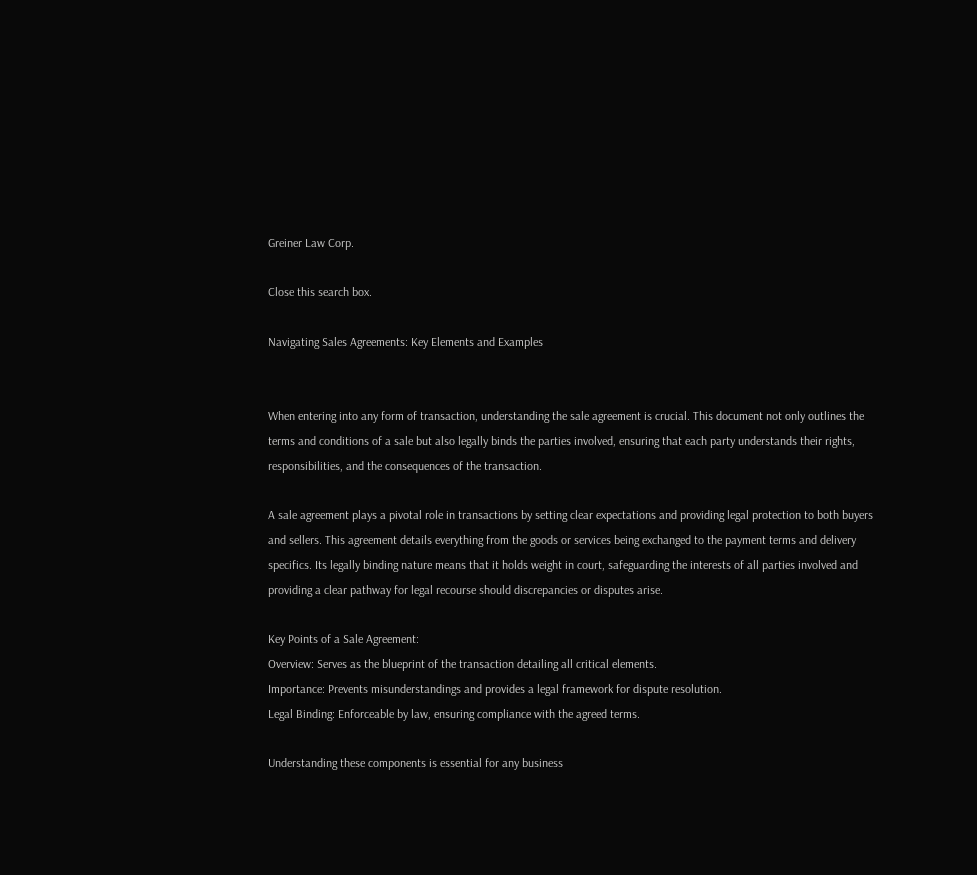Greiner Law Corp.

Close this search box.

Navigating Sales Agreements: Key Elements and Examples


When entering into any form of transaction, understanding the sale agreement is crucial. This document not only outlines the terms and conditions of a sale but also legally binds the parties involved, ensuring that each party understands their rights, responsibilities, and the consequences of the transaction.

A sale agreement plays a pivotal role in transactions by setting clear expectations and providing legal protection to both buyers and sellers. This agreement details everything from the goods or services being exchanged to the payment terms and delivery specifics. Its legally binding nature means that it holds weight in court, safeguarding the interests of all parties involved and providing a clear pathway for legal recourse should discrepancies or disputes arise.

Key Points of a Sale Agreement:
Overview: Serves as the blueprint of the transaction detailing all critical elements.
Importance: Prevents misunderstandings and provides a legal framework for dispute resolution.
Legal Binding: Enforceable by law, ensuring compliance with the agreed terms.

Understanding these components is essential for any business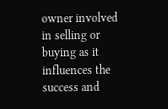owner involved in selling or buying as it influences the success and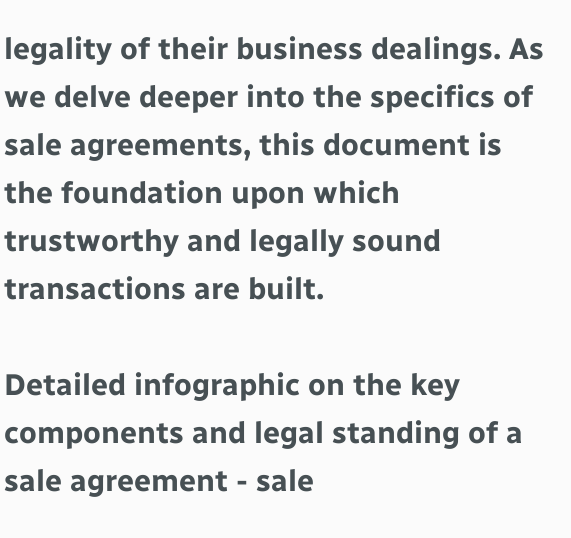legality of their business dealings. As we delve deeper into the specifics of sale agreements, this document is the foundation upon which trustworthy and legally sound transactions are built.

Detailed infographic on the key components and legal standing of a sale agreement - sale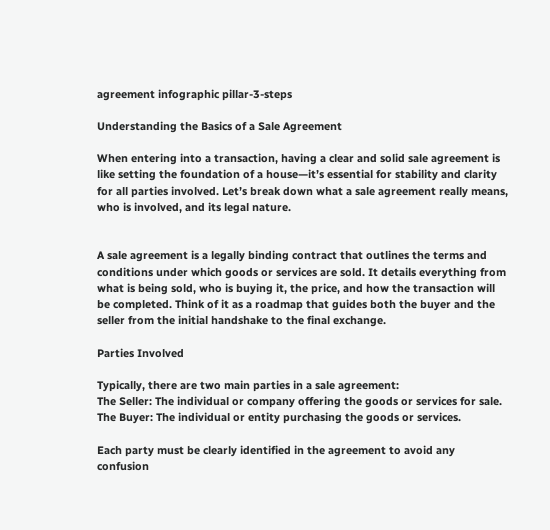agreement infographic pillar-3-steps

Understanding the Basics of a Sale Agreement

When entering into a transaction, having a clear and solid sale agreement is like setting the foundation of a house—it’s essential for stability and clarity for all parties involved. Let’s break down what a sale agreement really means, who is involved, and its legal nature.


A sale agreement is a legally binding contract that outlines the terms and conditions under which goods or services are sold. It details everything from what is being sold, who is buying it, the price, and how the transaction will be completed. Think of it as a roadmap that guides both the buyer and the seller from the initial handshake to the final exchange.

Parties Involved

Typically, there are two main parties in a sale agreement:
The Seller: The individual or company offering the goods or services for sale.
The Buyer: The individual or entity purchasing the goods or services.

Each party must be clearly identified in the agreement to avoid any confusion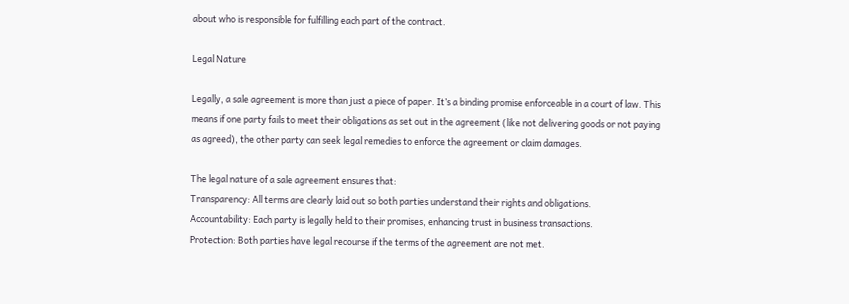about who is responsible for fulfilling each part of the contract.

Legal Nature

Legally, a sale agreement is more than just a piece of paper. It’s a binding promise enforceable in a court of law. This means if one party fails to meet their obligations as set out in the agreement (like not delivering goods or not paying as agreed), the other party can seek legal remedies to enforce the agreement or claim damages.

The legal nature of a sale agreement ensures that:
Transparency: All terms are clearly laid out so both parties understand their rights and obligations.
Accountability: Each party is legally held to their promises, enhancing trust in business transactions.
Protection: Both parties have legal recourse if the terms of the agreement are not met.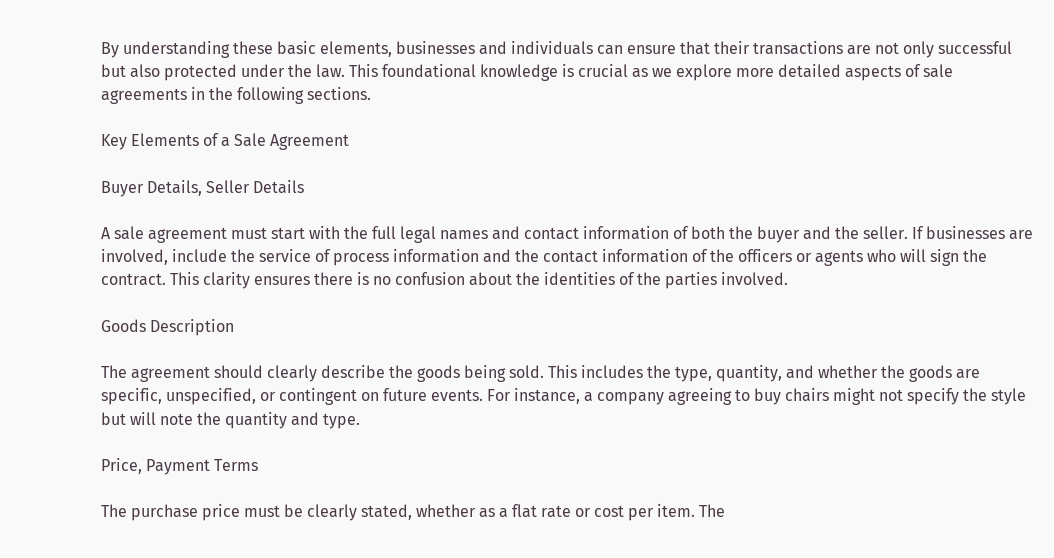By understanding these basic elements, businesses and individuals can ensure that their transactions are not only successful but also protected under the law. This foundational knowledge is crucial as we explore more detailed aspects of sale agreements in the following sections.

Key Elements of a Sale Agreement

Buyer Details, Seller Details

A sale agreement must start with the full legal names and contact information of both the buyer and the seller. If businesses are involved, include the service of process information and the contact information of the officers or agents who will sign the contract. This clarity ensures there is no confusion about the identities of the parties involved.

Goods Description

The agreement should clearly describe the goods being sold. This includes the type, quantity, and whether the goods are specific, unspecified, or contingent on future events. For instance, a company agreeing to buy chairs might not specify the style but will note the quantity and type.

Price, Payment Terms

The purchase price must be clearly stated, whether as a flat rate or cost per item. The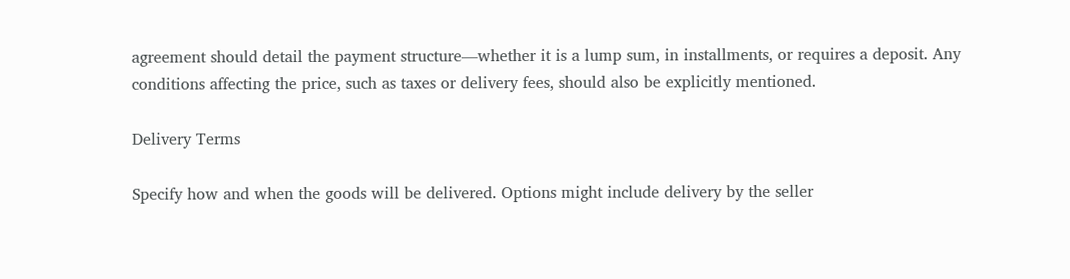agreement should detail the payment structure—whether it is a lump sum, in installments, or requires a deposit. Any conditions affecting the price, such as taxes or delivery fees, should also be explicitly mentioned.

Delivery Terms

Specify how and when the goods will be delivered. Options might include delivery by the seller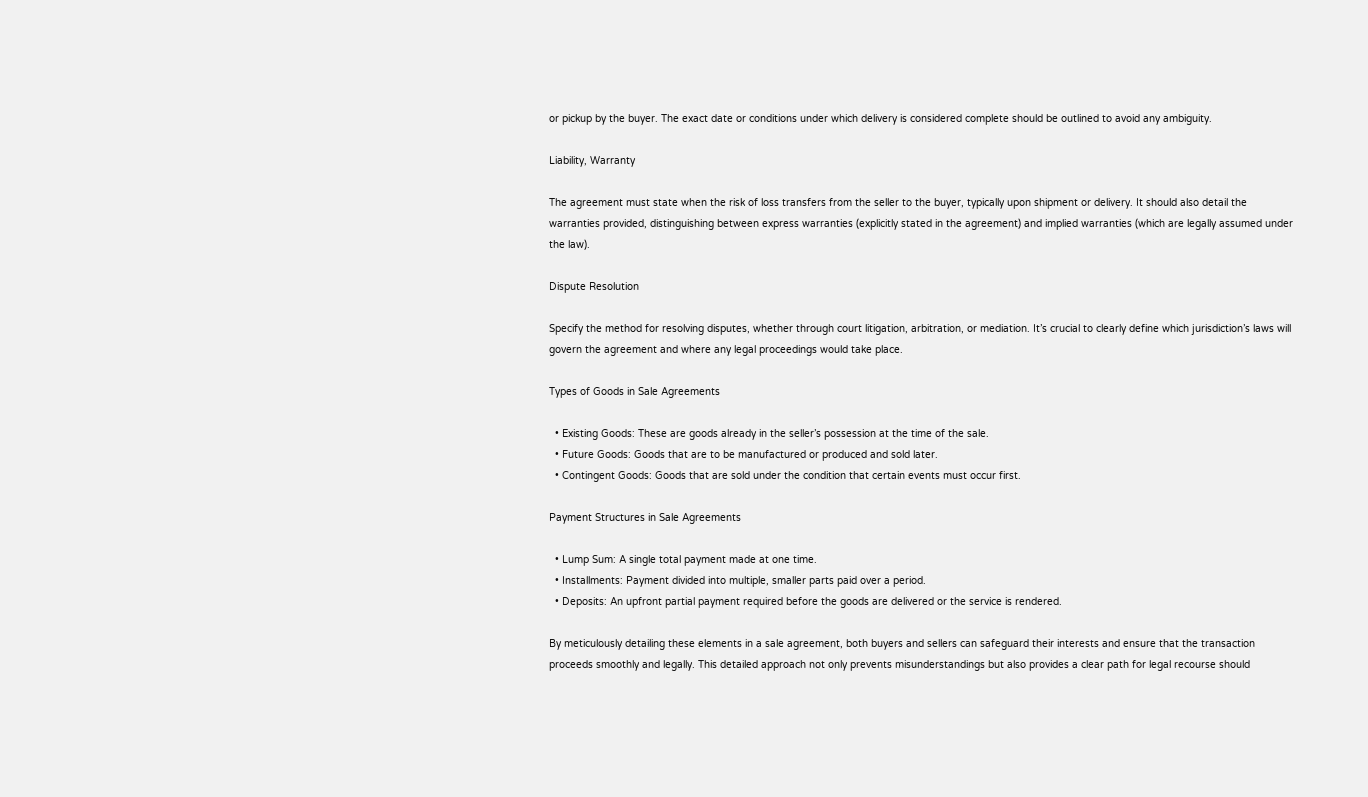or pickup by the buyer. The exact date or conditions under which delivery is considered complete should be outlined to avoid any ambiguity.

Liability, Warranty

The agreement must state when the risk of loss transfers from the seller to the buyer, typically upon shipment or delivery. It should also detail the warranties provided, distinguishing between express warranties (explicitly stated in the agreement) and implied warranties (which are legally assumed under the law).

Dispute Resolution

Specify the method for resolving disputes, whether through court litigation, arbitration, or mediation. It’s crucial to clearly define which jurisdiction’s laws will govern the agreement and where any legal proceedings would take place.

Types of Goods in Sale Agreements

  • Existing Goods: These are goods already in the seller’s possession at the time of the sale.
  • Future Goods: Goods that are to be manufactured or produced and sold later.
  • Contingent Goods: Goods that are sold under the condition that certain events must occur first.

Payment Structures in Sale Agreements

  • Lump Sum: A single total payment made at one time.
  • Installments: Payment divided into multiple, smaller parts paid over a period.
  • Deposits: An upfront partial payment required before the goods are delivered or the service is rendered.

By meticulously detailing these elements in a sale agreement, both buyers and sellers can safeguard their interests and ensure that the transaction proceeds smoothly and legally. This detailed approach not only prevents misunderstandings but also provides a clear path for legal recourse should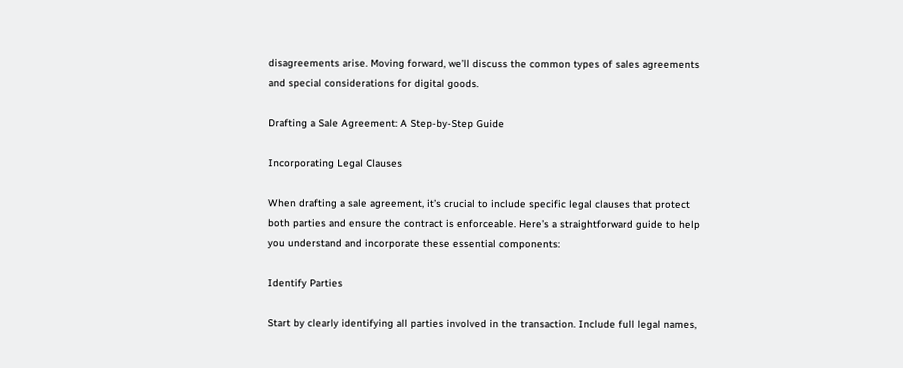disagreements arise. Moving forward, we’ll discuss the common types of sales agreements and special considerations for digital goods.

Drafting a Sale Agreement: A Step-by-Step Guide

Incorporating Legal Clauses

When drafting a sale agreement, it’s crucial to include specific legal clauses that protect both parties and ensure the contract is enforceable. Here’s a straightforward guide to help you understand and incorporate these essential components:

Identify Parties

Start by clearly identifying all parties involved in the transaction. Include full legal names,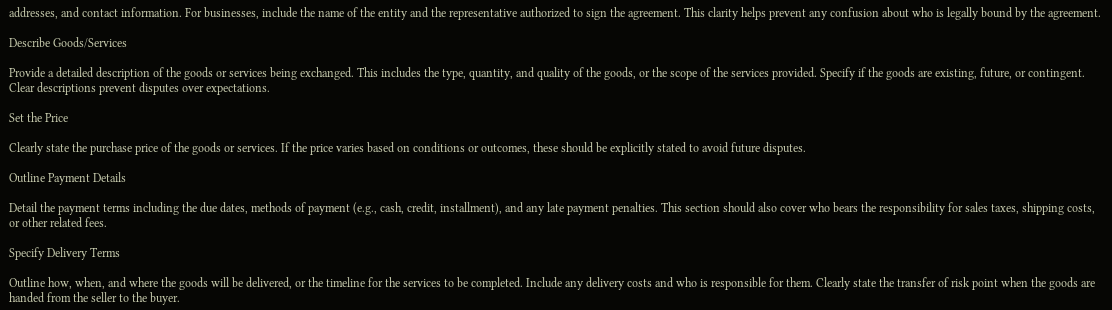addresses, and contact information. For businesses, include the name of the entity and the representative authorized to sign the agreement. This clarity helps prevent any confusion about who is legally bound by the agreement.

Describe Goods/Services

Provide a detailed description of the goods or services being exchanged. This includes the type, quantity, and quality of the goods, or the scope of the services provided. Specify if the goods are existing, future, or contingent. Clear descriptions prevent disputes over expectations.

Set the Price

Clearly state the purchase price of the goods or services. If the price varies based on conditions or outcomes, these should be explicitly stated to avoid future disputes.

Outline Payment Details

Detail the payment terms including the due dates, methods of payment (e.g., cash, credit, installment), and any late payment penalties. This section should also cover who bears the responsibility for sales taxes, shipping costs, or other related fees.

Specify Delivery Terms

Outline how, when, and where the goods will be delivered, or the timeline for the services to be completed. Include any delivery costs and who is responsible for them. Clearly state the transfer of risk point when the goods are handed from the seller to the buyer.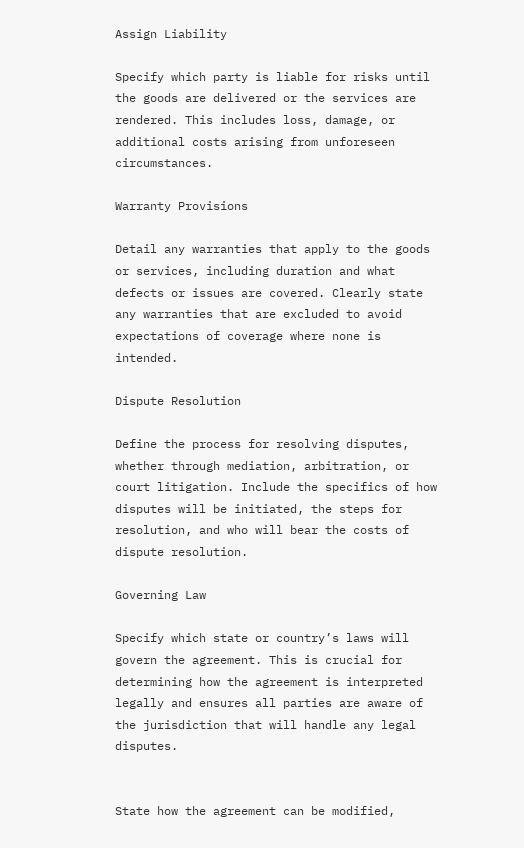Assign Liability

Specify which party is liable for risks until the goods are delivered or the services are rendered. This includes loss, damage, or additional costs arising from unforeseen circumstances.

Warranty Provisions

Detail any warranties that apply to the goods or services, including duration and what defects or issues are covered. Clearly state any warranties that are excluded to avoid expectations of coverage where none is intended.

Dispute Resolution

Define the process for resolving disputes, whether through mediation, arbitration, or court litigation. Include the specifics of how disputes will be initiated, the steps for resolution, and who will bear the costs of dispute resolution.

Governing Law

Specify which state or country’s laws will govern the agreement. This is crucial for determining how the agreement is interpreted legally and ensures all parties are aware of the jurisdiction that will handle any legal disputes.


State how the agreement can be modified,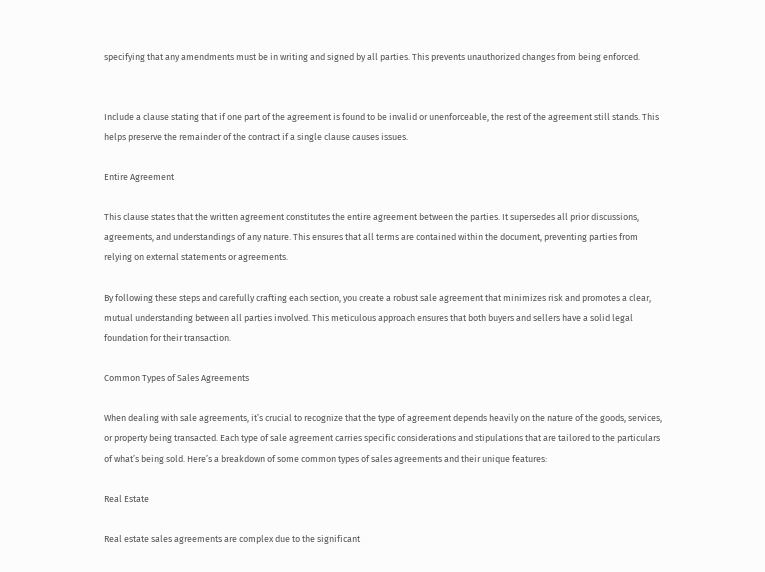specifying that any amendments must be in writing and signed by all parties. This prevents unauthorized changes from being enforced.


Include a clause stating that if one part of the agreement is found to be invalid or unenforceable, the rest of the agreement still stands. This helps preserve the remainder of the contract if a single clause causes issues.

Entire Agreement

This clause states that the written agreement constitutes the entire agreement between the parties. It supersedes all prior discussions, agreements, and understandings of any nature. This ensures that all terms are contained within the document, preventing parties from relying on external statements or agreements.

By following these steps and carefully crafting each section, you create a robust sale agreement that minimizes risk and promotes a clear, mutual understanding between all parties involved. This meticulous approach ensures that both buyers and sellers have a solid legal foundation for their transaction.

Common Types of Sales Agreements

When dealing with sale agreements, it’s crucial to recognize that the type of agreement depends heavily on the nature of the goods, services, or property being transacted. Each type of sale agreement carries specific considerations and stipulations that are tailored to the particulars of what’s being sold. Here’s a breakdown of some common types of sales agreements and their unique features:

Real Estate

Real estate sales agreements are complex due to the significant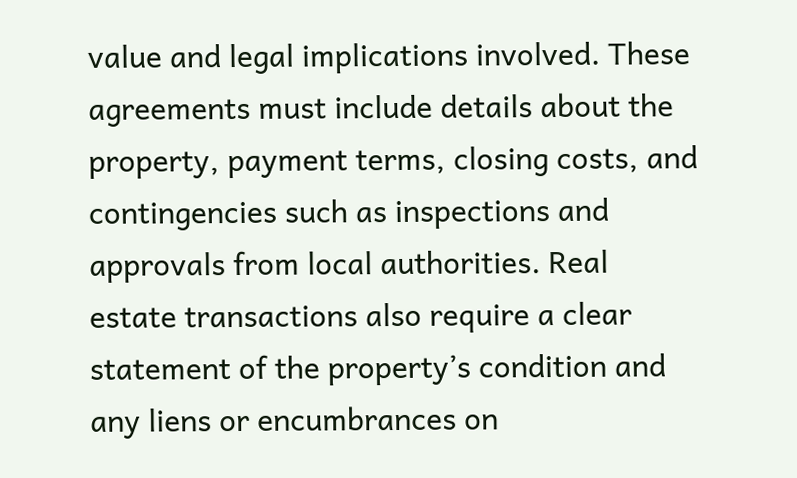value and legal implications involved. These agreements must include details about the property, payment terms, closing costs, and contingencies such as inspections and approvals from local authorities. Real estate transactions also require a clear statement of the property’s condition and any liens or encumbrances on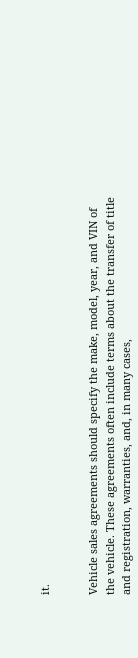it.


Vehicle sales agreements should specify the make, model, year, and VIN of the vehicle. These agreements often include terms about the transfer of title and registration, warranties, and, in many cases,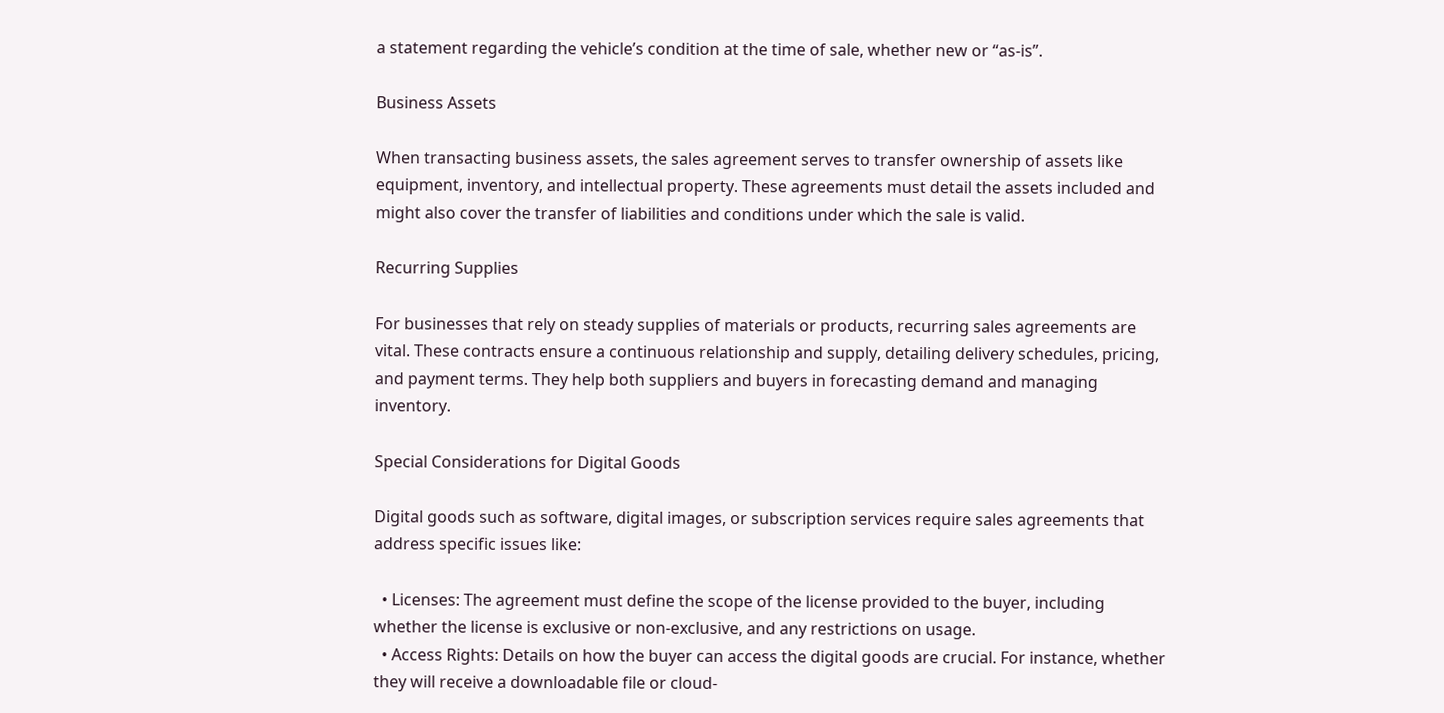a statement regarding the vehicle’s condition at the time of sale, whether new or “as-is”.

Business Assets

When transacting business assets, the sales agreement serves to transfer ownership of assets like equipment, inventory, and intellectual property. These agreements must detail the assets included and might also cover the transfer of liabilities and conditions under which the sale is valid.

Recurring Supplies

For businesses that rely on steady supplies of materials or products, recurring sales agreements are vital. These contracts ensure a continuous relationship and supply, detailing delivery schedules, pricing, and payment terms. They help both suppliers and buyers in forecasting demand and managing inventory.

Special Considerations for Digital Goods

Digital goods such as software, digital images, or subscription services require sales agreements that address specific issues like:

  • Licenses: The agreement must define the scope of the license provided to the buyer, including whether the license is exclusive or non-exclusive, and any restrictions on usage.
  • Access Rights: Details on how the buyer can access the digital goods are crucial. For instance, whether they will receive a downloadable file or cloud-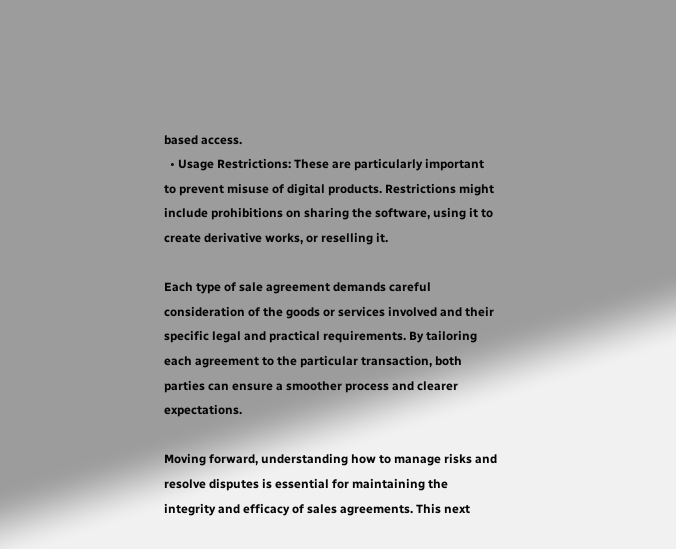based access.
  • Usage Restrictions: These are particularly important to prevent misuse of digital products. Restrictions might include prohibitions on sharing the software, using it to create derivative works, or reselling it.

Each type of sale agreement demands careful consideration of the goods or services involved and their specific legal and practical requirements. By tailoring each agreement to the particular transaction, both parties can ensure a smoother process and clearer expectations.

Moving forward, understanding how to manage risks and resolve disputes is essential for maintaining the integrity and efficacy of sales agreements. This next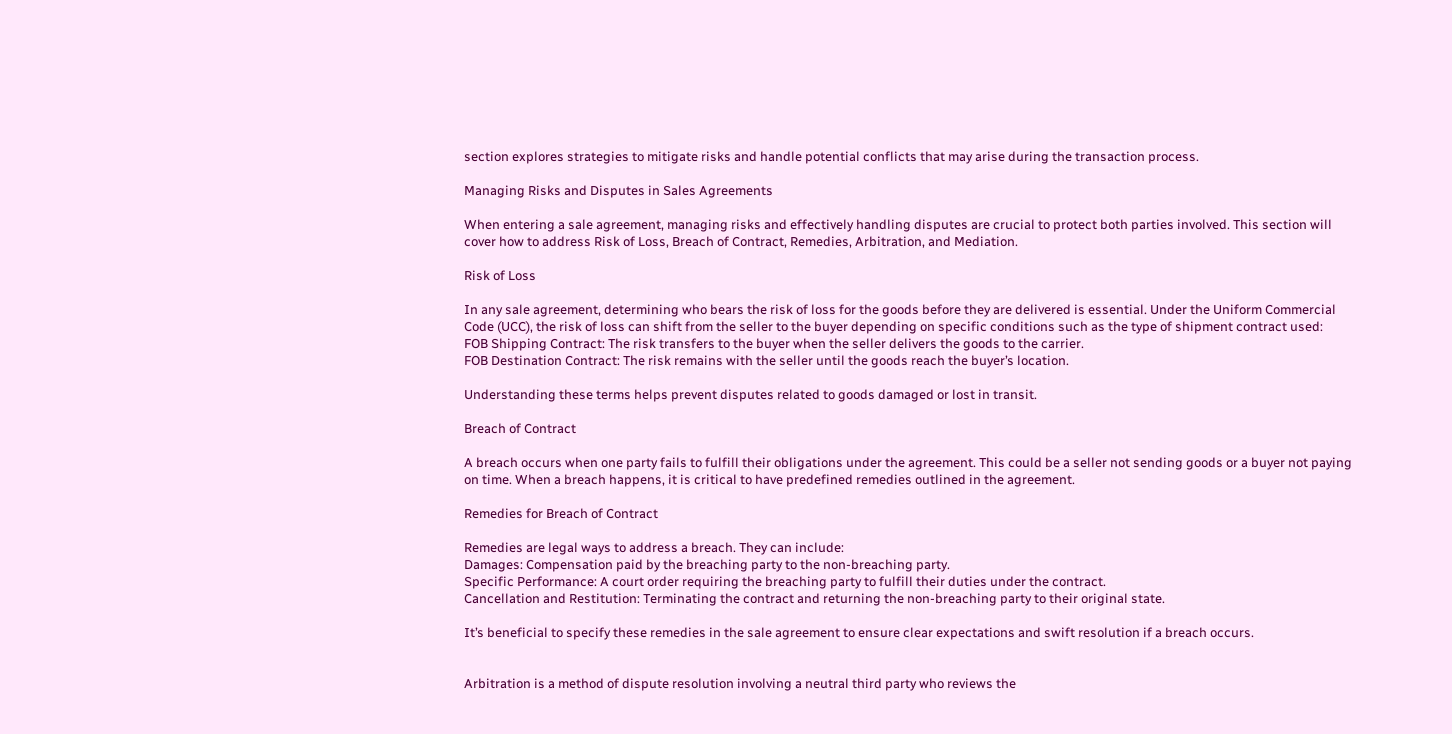section explores strategies to mitigate risks and handle potential conflicts that may arise during the transaction process.

Managing Risks and Disputes in Sales Agreements

When entering a sale agreement, managing risks and effectively handling disputes are crucial to protect both parties involved. This section will cover how to address Risk of Loss, Breach of Contract, Remedies, Arbitration, and Mediation.

Risk of Loss

In any sale agreement, determining who bears the risk of loss for the goods before they are delivered is essential. Under the Uniform Commercial Code (UCC), the risk of loss can shift from the seller to the buyer depending on specific conditions such as the type of shipment contract used:
FOB Shipping Contract: The risk transfers to the buyer when the seller delivers the goods to the carrier.
FOB Destination Contract: The risk remains with the seller until the goods reach the buyer’s location.

Understanding these terms helps prevent disputes related to goods damaged or lost in transit.

Breach of Contract

A breach occurs when one party fails to fulfill their obligations under the agreement. This could be a seller not sending goods or a buyer not paying on time. When a breach happens, it is critical to have predefined remedies outlined in the agreement.

Remedies for Breach of Contract

Remedies are legal ways to address a breach. They can include:
Damages: Compensation paid by the breaching party to the non-breaching party.
Specific Performance: A court order requiring the breaching party to fulfill their duties under the contract.
Cancellation and Restitution: Terminating the contract and returning the non-breaching party to their original state.

It’s beneficial to specify these remedies in the sale agreement to ensure clear expectations and swift resolution if a breach occurs.


Arbitration is a method of dispute resolution involving a neutral third party who reviews the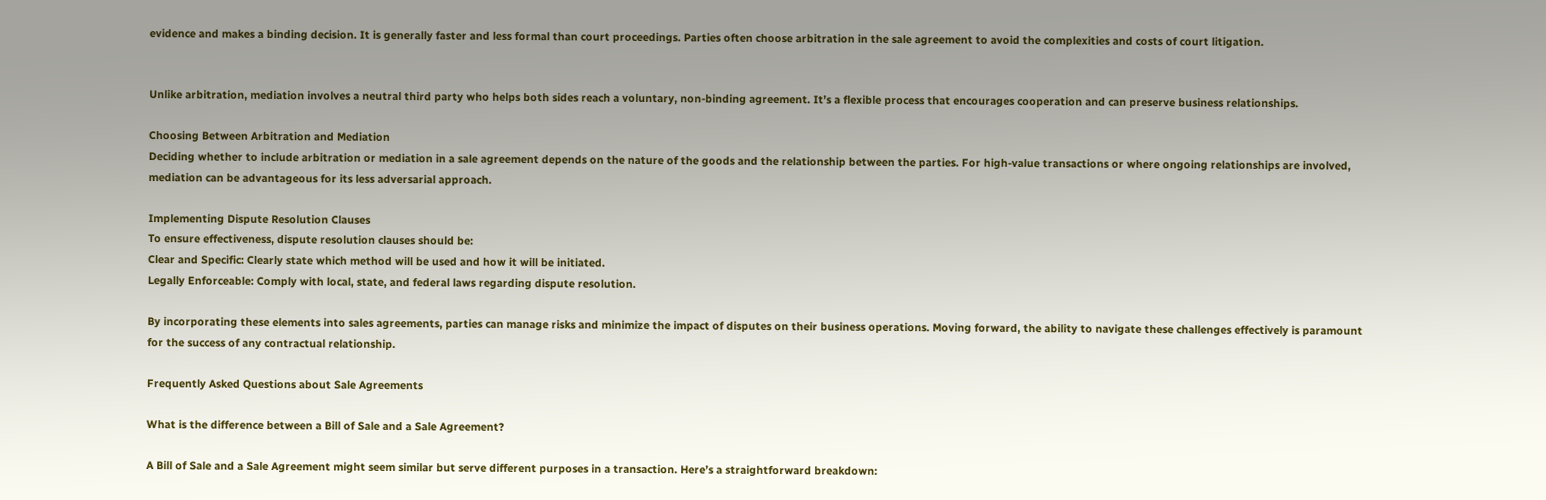evidence and makes a binding decision. It is generally faster and less formal than court proceedings. Parties often choose arbitration in the sale agreement to avoid the complexities and costs of court litigation.


Unlike arbitration, mediation involves a neutral third party who helps both sides reach a voluntary, non-binding agreement. It’s a flexible process that encourages cooperation and can preserve business relationships.

Choosing Between Arbitration and Mediation
Deciding whether to include arbitration or mediation in a sale agreement depends on the nature of the goods and the relationship between the parties. For high-value transactions or where ongoing relationships are involved, mediation can be advantageous for its less adversarial approach.

Implementing Dispute Resolution Clauses
To ensure effectiveness, dispute resolution clauses should be:
Clear and Specific: Clearly state which method will be used and how it will be initiated.
Legally Enforceable: Comply with local, state, and federal laws regarding dispute resolution.

By incorporating these elements into sales agreements, parties can manage risks and minimize the impact of disputes on their business operations. Moving forward, the ability to navigate these challenges effectively is paramount for the success of any contractual relationship.

Frequently Asked Questions about Sale Agreements

What is the difference between a Bill of Sale and a Sale Agreement?

A Bill of Sale and a Sale Agreement might seem similar but serve different purposes in a transaction. Here’s a straightforward breakdown: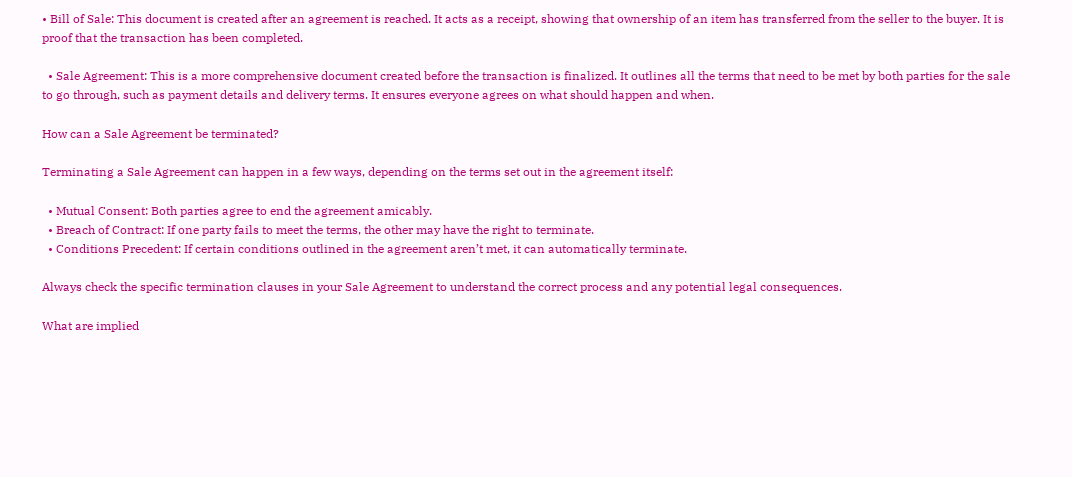• Bill of Sale: This document is created after an agreement is reached. It acts as a receipt, showing that ownership of an item has transferred from the seller to the buyer. It is proof that the transaction has been completed.

  • Sale Agreement: This is a more comprehensive document created before the transaction is finalized. It outlines all the terms that need to be met by both parties for the sale to go through, such as payment details and delivery terms. It ensures everyone agrees on what should happen and when.

How can a Sale Agreement be terminated?

Terminating a Sale Agreement can happen in a few ways, depending on the terms set out in the agreement itself:

  • Mutual Consent: Both parties agree to end the agreement amicably.
  • Breach of Contract: If one party fails to meet the terms, the other may have the right to terminate.
  • Conditions Precedent: If certain conditions outlined in the agreement aren’t met, it can automatically terminate.

Always check the specific termination clauses in your Sale Agreement to understand the correct process and any potential legal consequences.

What are implied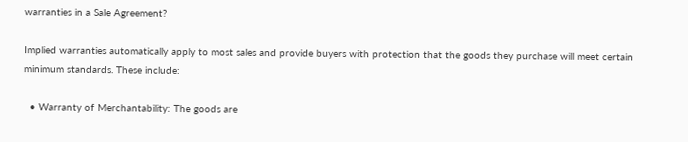warranties in a Sale Agreement?

Implied warranties automatically apply to most sales and provide buyers with protection that the goods they purchase will meet certain minimum standards. These include:

  • Warranty of Merchantability: The goods are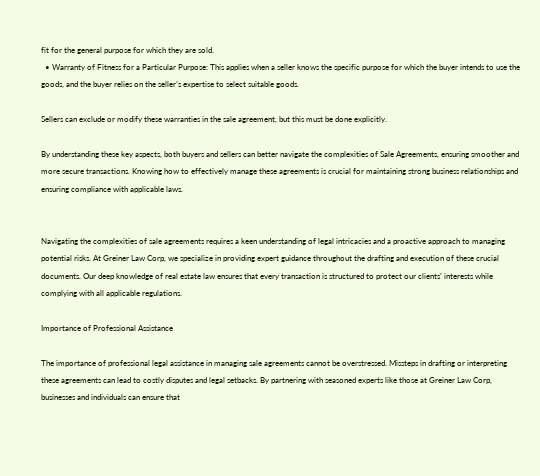fit for the general purpose for which they are sold.
  • Warranty of Fitness for a Particular Purpose: This applies when a seller knows the specific purpose for which the buyer intends to use the goods, and the buyer relies on the seller’s expertise to select suitable goods.

Sellers can exclude or modify these warranties in the sale agreement, but this must be done explicitly.

By understanding these key aspects, both buyers and sellers can better navigate the complexities of Sale Agreements, ensuring smoother and more secure transactions. Knowing how to effectively manage these agreements is crucial for maintaining strong business relationships and ensuring compliance with applicable laws.


Navigating the complexities of sale agreements requires a keen understanding of legal intricacies and a proactive approach to managing potential risks. At Greiner Law Corp, we specialize in providing expert guidance throughout the drafting and execution of these crucial documents. Our deep knowledge of real estate law ensures that every transaction is structured to protect our clients’ interests while complying with all applicable regulations.

Importance of Professional Assistance

The importance of professional legal assistance in managing sale agreements cannot be overstressed. Missteps in drafting or interpreting these agreements can lead to costly disputes and legal setbacks. By partnering with seasoned experts like those at Greiner Law Corp, businesses and individuals can ensure that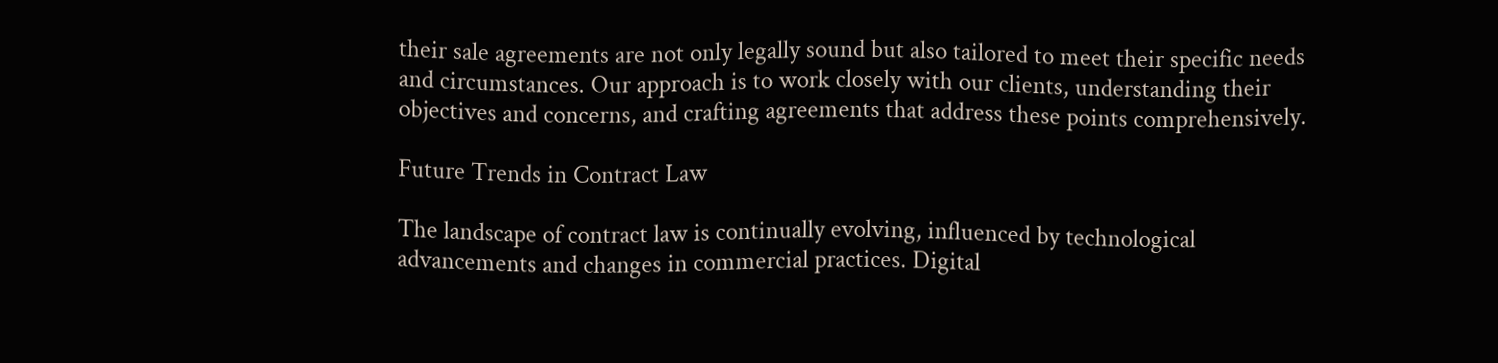their sale agreements are not only legally sound but also tailored to meet their specific needs and circumstances. Our approach is to work closely with our clients, understanding their objectives and concerns, and crafting agreements that address these points comprehensively.

Future Trends in Contract Law

The landscape of contract law is continually evolving, influenced by technological advancements and changes in commercial practices. Digital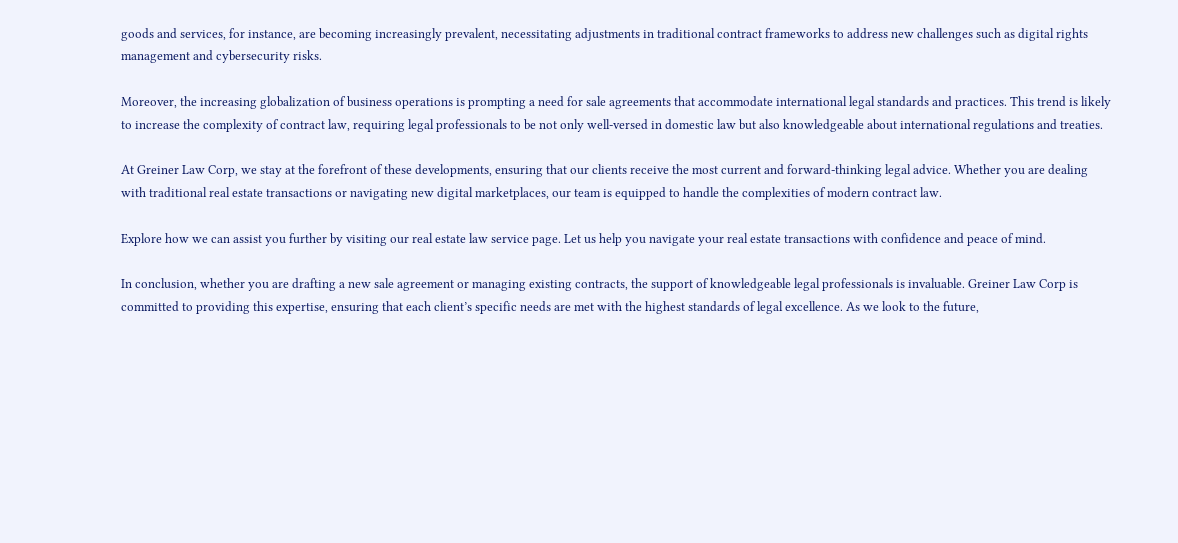goods and services, for instance, are becoming increasingly prevalent, necessitating adjustments in traditional contract frameworks to address new challenges such as digital rights management and cybersecurity risks.

Moreover, the increasing globalization of business operations is prompting a need for sale agreements that accommodate international legal standards and practices. This trend is likely to increase the complexity of contract law, requiring legal professionals to be not only well-versed in domestic law but also knowledgeable about international regulations and treaties.

At Greiner Law Corp, we stay at the forefront of these developments, ensuring that our clients receive the most current and forward-thinking legal advice. Whether you are dealing with traditional real estate transactions or navigating new digital marketplaces, our team is equipped to handle the complexities of modern contract law.

Explore how we can assist you further by visiting our real estate law service page. Let us help you navigate your real estate transactions with confidence and peace of mind.

In conclusion, whether you are drafting a new sale agreement or managing existing contracts, the support of knowledgeable legal professionals is invaluable. Greiner Law Corp is committed to providing this expertise, ensuring that each client’s specific needs are met with the highest standards of legal excellence. As we look to the future,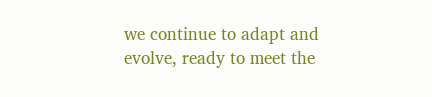we continue to adapt and evolve, ready to meet the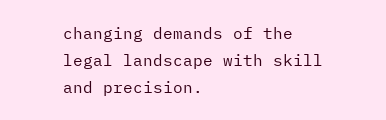changing demands of the legal landscape with skill and precision.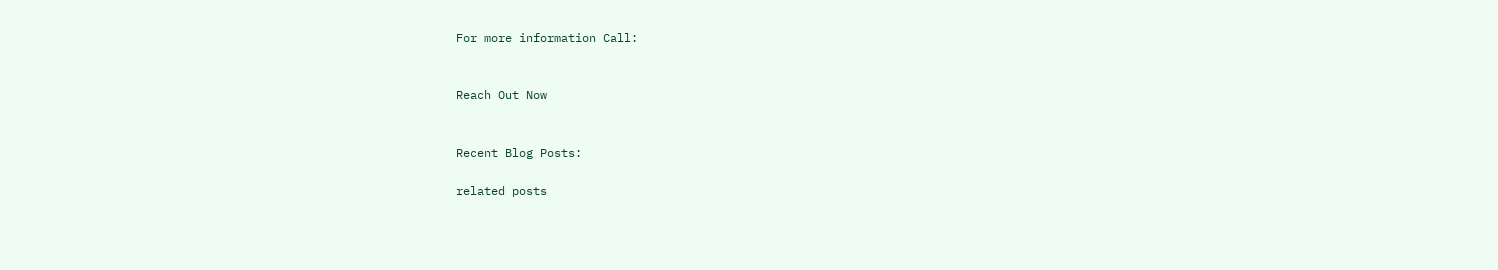For more information Call:


Reach Out Now


Recent Blog Posts:

related posts